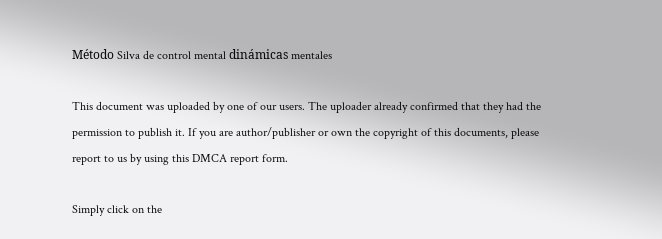Método Silva de control mental dinámicas mentales

This document was uploaded by one of our users. The uploader already confirmed that they had the permission to publish it. If you are author/publisher or own the copyright of this documents, please report to us by using this DMCA report form.

Simply click on the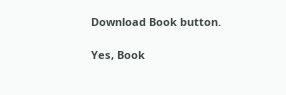Download Book button.

Yes, Book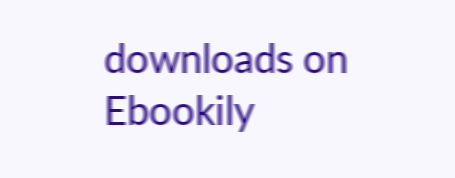downloads on Ebookily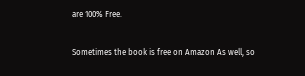are 100% Free.

Sometimes the book is free on Amazon As well, so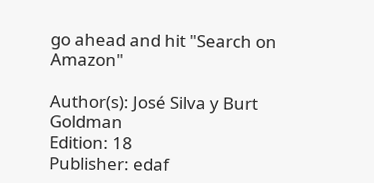go ahead and hit "Search on Amazon"

Author(s): José Silva y Burt Goldman
Edition: 18
Publisher: edaf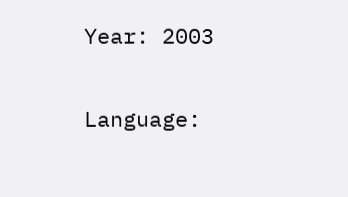Year: 2003

Language: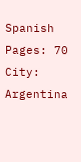Spanish
Pages: 70
City: Argentina